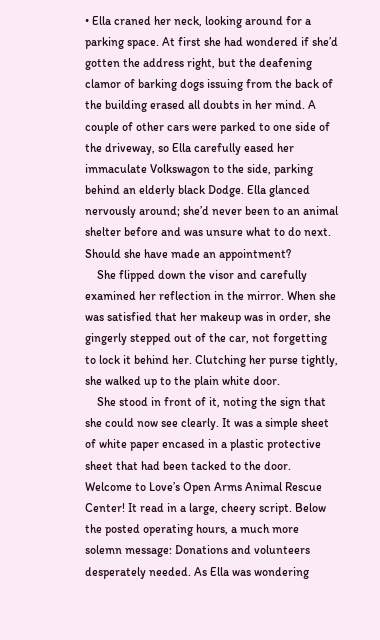• Ella craned her neck, looking around for a parking space. At first she had wondered if she’d gotten the address right, but the deafening clamor of barking dogs issuing from the back of the building erased all doubts in her mind. A couple of other cars were parked to one side of the driveway, so Ella carefully eased her immaculate Volkswagon to the side, parking behind an elderly black Dodge. Ella glanced nervously around; she’d never been to an animal shelter before and was unsure what to do next. Should she have made an appointment?
    She flipped down the visor and carefully examined her reflection in the mirror. When she was satisfied that her makeup was in order, she gingerly stepped out of the car, not forgetting to lock it behind her. Clutching her purse tightly, she walked up to the plain white door.
    She stood in front of it, noting the sign that she could now see clearly. It was a simple sheet of white paper encased in a plastic protective sheet that had been tacked to the door. Welcome to Love’s Open Arms Animal Rescue Center! It read in a large, cheery script. Below the posted operating hours, a much more solemn message: Donations and volunteers desperately needed. As Ella was wondering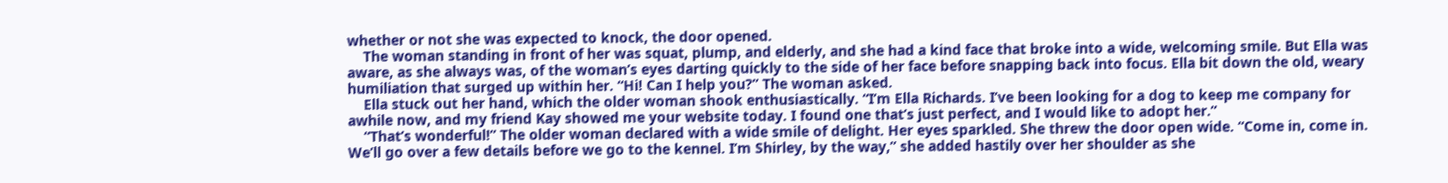whether or not she was expected to knock, the door opened.
    The woman standing in front of her was squat, plump, and elderly, and she had a kind face that broke into a wide, welcoming smile. But Ella was aware, as she always was, of the woman’s eyes darting quickly to the side of her face before snapping back into focus. Ella bit down the old, weary humiliation that surged up within her. “Hi! Can I help you?” The woman asked.
    Ella stuck out her hand, which the older woman shook enthusiastically. “I’m Ella Richards. I’ve been looking for a dog to keep me company for awhile now, and my friend Kay showed me your website today. I found one that’s just perfect, and I would like to adopt her.”
    “That’s wonderful!” The older woman declared with a wide smile of delight. Her eyes sparkled. She threw the door open wide. “Come in, come in. We’ll go over a few details before we go to the kennel. I’m Shirley, by the way,” she added hastily over her shoulder as she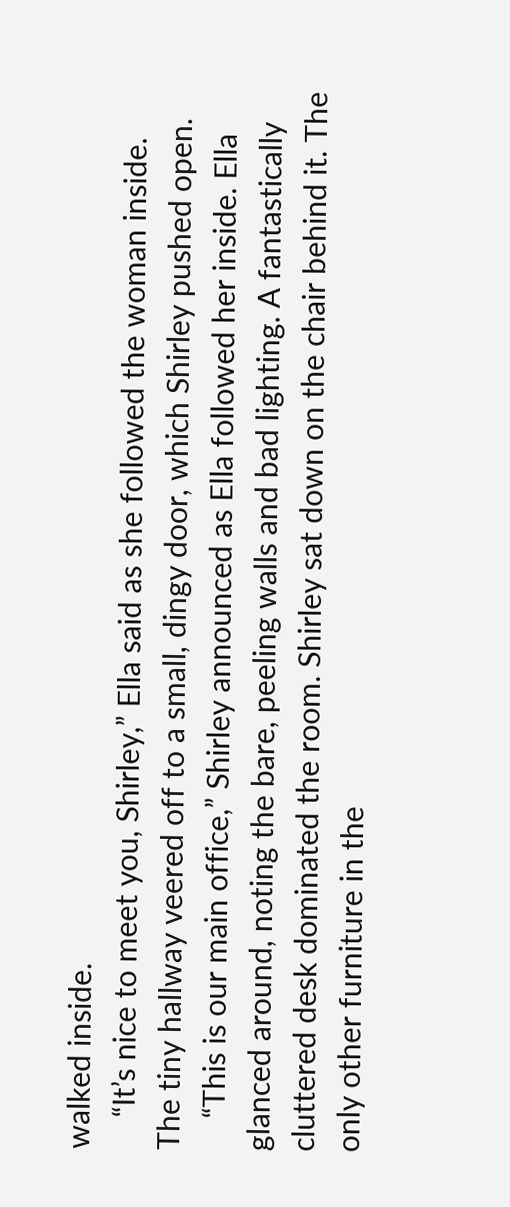walked inside.
    “It’s nice to meet you, Shirley,” Ella said as she followed the woman inside. The tiny hallway veered off to a small, dingy door, which Shirley pushed open.
    “This is our main office,” Shirley announced as Ella followed her inside. Ella glanced around, noting the bare, peeling walls and bad lighting. A fantastically cluttered desk dominated the room. Shirley sat down on the chair behind it. The only other furniture in the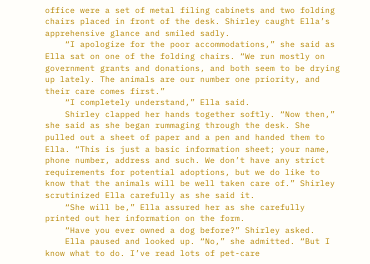office were a set of metal filing cabinets and two folding chairs placed in front of the desk. Shirley caught Ella’s apprehensive glance and smiled sadly.
    “I apologize for the poor accommodations,” she said as Ella sat on one of the folding chairs. “We run mostly on government grants and donations, and both seem to be drying up lately. The animals are our number one priority, and their care comes first.”
    “I completely understand,” Ella said.
    Shirley clapped her hands together softly. “Now then,” she said as she began rummaging through the desk. She pulled out a sheet of paper and a pen and handed them to Ella. “This is just a basic information sheet; your name, phone number, address and such. We don’t have any strict requirements for potential adoptions, but we do like to know that the animals will be well taken care of.” Shirley scrutinized Ella carefully as she said it.
    “She will be,” Ella assured her as she carefully printed out her information on the form.
    “Have you ever owned a dog before?” Shirley asked.
    Ella paused and looked up. “No,” she admitted. “But I know what to do. I’ve read lots of pet-care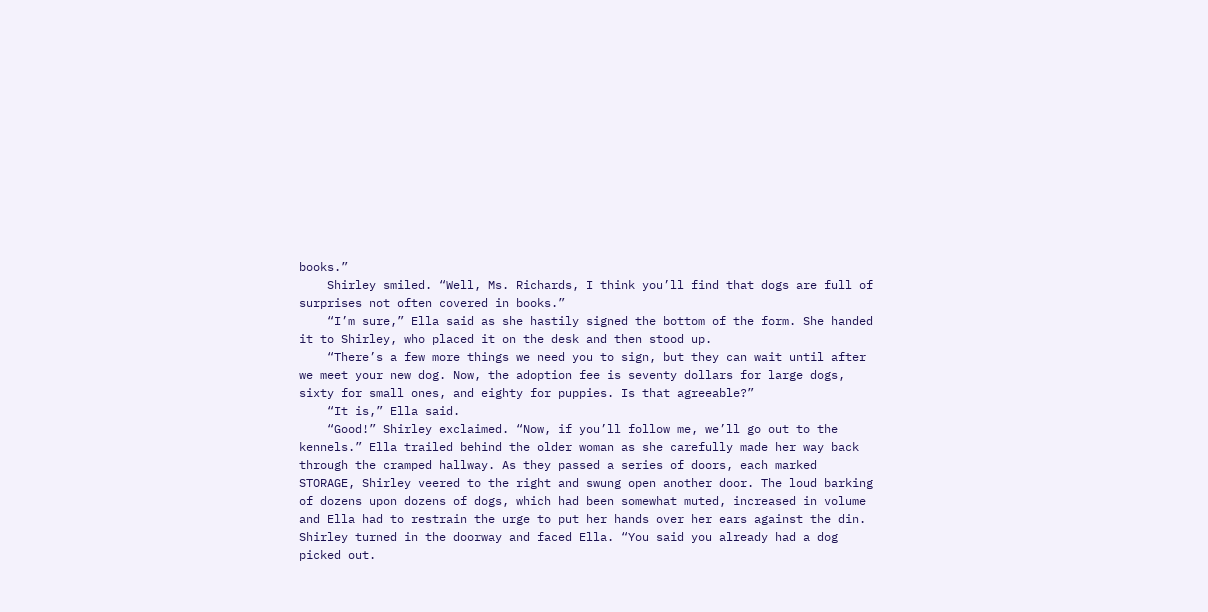books.”
    Shirley smiled. “Well, Ms. Richards, I think you’ll find that dogs are full of surprises not often covered in books.”
    “I’m sure,” Ella said as she hastily signed the bottom of the form. She handed it to Shirley, who placed it on the desk and then stood up.
    “There’s a few more things we need you to sign, but they can wait until after we meet your new dog. Now, the adoption fee is seventy dollars for large dogs, sixty for small ones, and eighty for puppies. Is that agreeable?”
    “It is,” Ella said.
    “Good!” Shirley exclaimed. “Now, if you’ll follow me, we’ll go out to the kennels.” Ella trailed behind the older woman as she carefully made her way back through the cramped hallway. As they passed a series of doors, each marked STORAGE, Shirley veered to the right and swung open another door. The loud barking of dozens upon dozens of dogs, which had been somewhat muted, increased in volume and Ella had to restrain the urge to put her hands over her ears against the din. Shirley turned in the doorway and faced Ella. “You said you already had a dog picked out.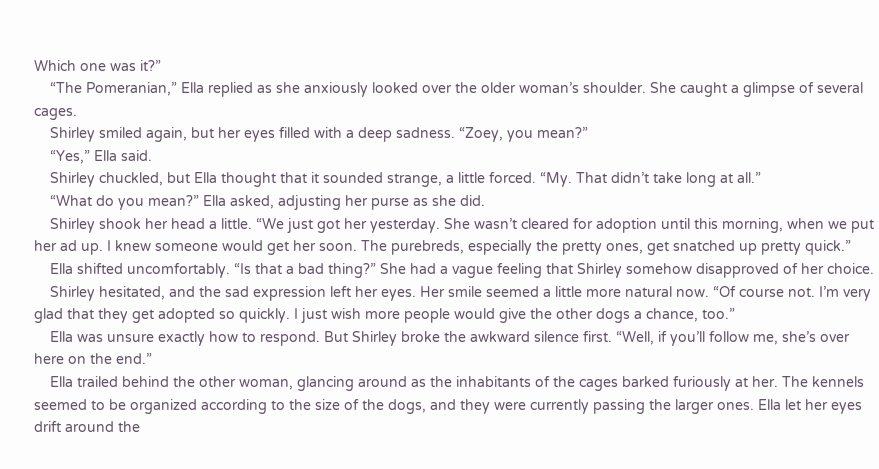Which one was it?”
    “The Pomeranian,” Ella replied as she anxiously looked over the older woman’s shoulder. She caught a glimpse of several cages.
    Shirley smiled again, but her eyes filled with a deep sadness. “Zoey, you mean?”
    “Yes,” Ella said.
    Shirley chuckled, but Ella thought that it sounded strange, a little forced. “My. That didn’t take long at all.”
    “What do you mean?” Ella asked, adjusting her purse as she did.
    Shirley shook her head a little. “We just got her yesterday. She wasn’t cleared for adoption until this morning, when we put her ad up. I knew someone would get her soon. The purebreds, especially the pretty ones, get snatched up pretty quick.”
    Ella shifted uncomfortably. “Is that a bad thing?” She had a vague feeling that Shirley somehow disapproved of her choice.
    Shirley hesitated, and the sad expression left her eyes. Her smile seemed a little more natural now. “Of course not. I’m very glad that they get adopted so quickly. I just wish more people would give the other dogs a chance, too.”
    Ella was unsure exactly how to respond. But Shirley broke the awkward silence first. “Well, if you’ll follow me, she’s over here on the end.”
    Ella trailed behind the other woman, glancing around as the inhabitants of the cages barked furiously at her. The kennels seemed to be organized according to the size of the dogs, and they were currently passing the larger ones. Ella let her eyes drift around the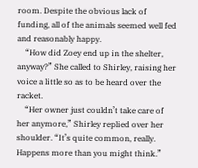room. Despite the obvious lack of funding, all of the animals seemed well fed and reasonably happy.
    “How did Zoey end up in the shelter, anyway?” She called to Shirley, raising her voice a little so as to be heard over the racket.
    “Her owner just couldn’t take care of her anymore,” Shirley replied over her shoulder. “It’s quite common, really. Happens more than you might think.”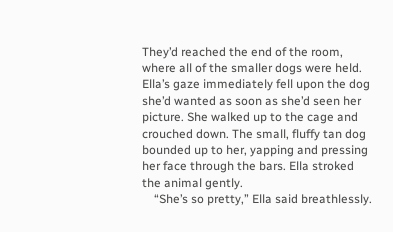They’d reached the end of the room, where all of the smaller dogs were held. Ella’s gaze immediately fell upon the dog she’d wanted as soon as she’d seen her picture. She walked up to the cage and crouched down. The small, fluffy tan dog bounded up to her, yapping and pressing her face through the bars. Ella stroked the animal gently.
    “She’s so pretty,” Ella said breathlessly.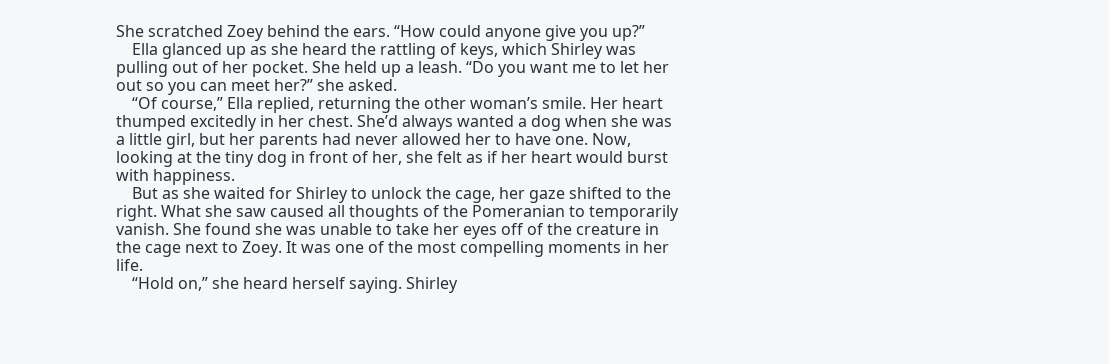She scratched Zoey behind the ears. “How could anyone give you up?”
    Ella glanced up as she heard the rattling of keys, which Shirley was pulling out of her pocket. She held up a leash. “Do you want me to let her out so you can meet her?” she asked.
    “Of course,” Ella replied, returning the other woman’s smile. Her heart thumped excitedly in her chest. She’d always wanted a dog when she was a little girl, but her parents had never allowed her to have one. Now, looking at the tiny dog in front of her, she felt as if her heart would burst with happiness.
    But as she waited for Shirley to unlock the cage, her gaze shifted to the right. What she saw caused all thoughts of the Pomeranian to temporarily vanish. She found she was unable to take her eyes off of the creature in the cage next to Zoey. It was one of the most compelling moments in her life.
    “Hold on,” she heard herself saying. Shirley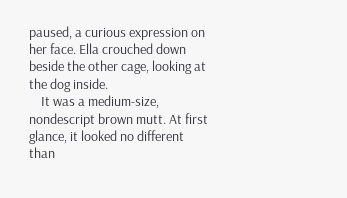paused, a curious expression on her face. Ella crouched down beside the other cage, looking at the dog inside.
    It was a medium-size, nondescript brown mutt. At first glance, it looked no different than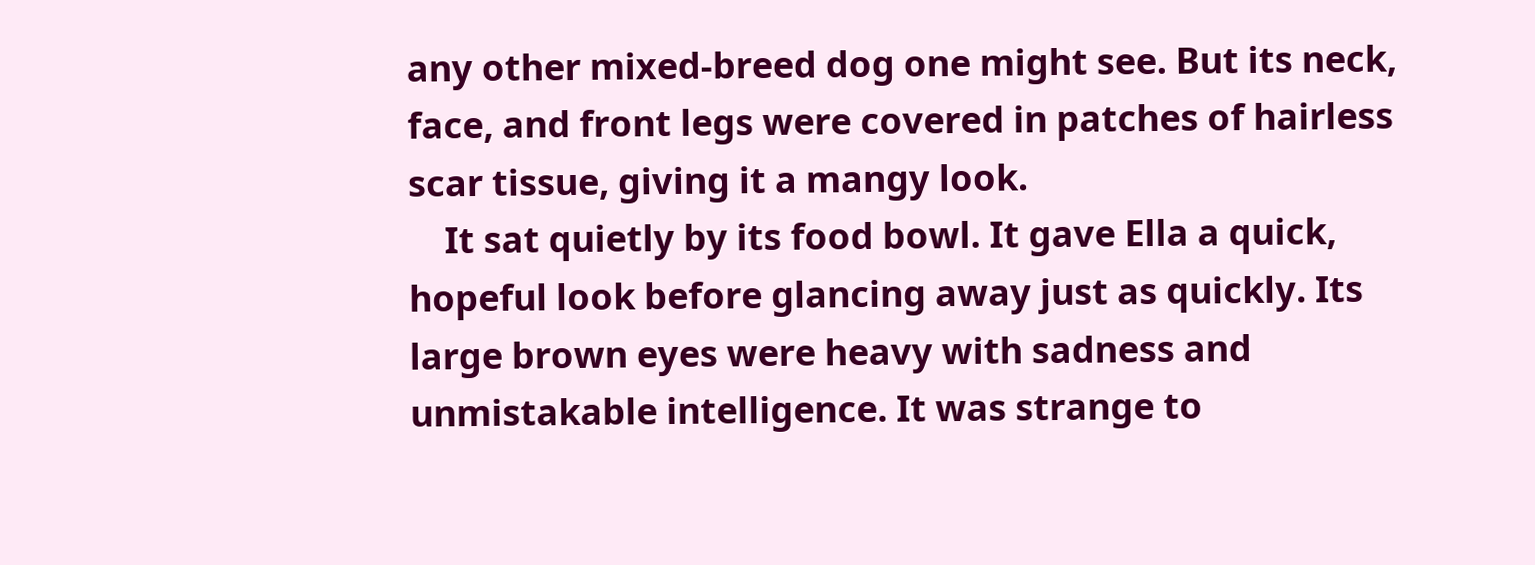any other mixed-breed dog one might see. But its neck, face, and front legs were covered in patches of hairless scar tissue, giving it a mangy look.
    It sat quietly by its food bowl. It gave Ella a quick, hopeful look before glancing away just as quickly. Its large brown eyes were heavy with sadness and unmistakable intelligence. It was strange to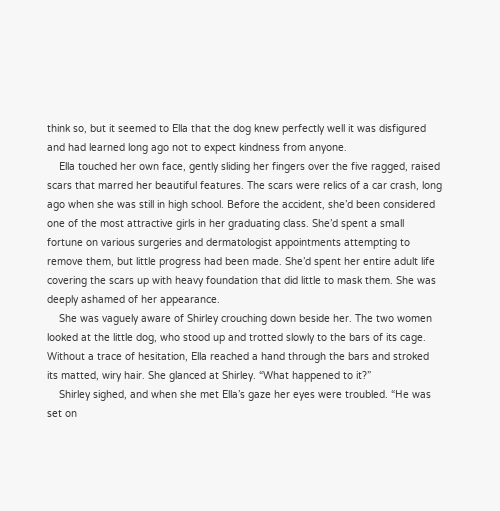think so, but it seemed to Ella that the dog knew perfectly well it was disfigured and had learned long ago not to expect kindness from anyone.
    Ella touched her own face, gently sliding her fingers over the five ragged, raised scars that marred her beautiful features. The scars were relics of a car crash, long ago when she was still in high school. Before the accident, she’d been considered one of the most attractive girls in her graduating class. She’d spent a small fortune on various surgeries and dermatologist appointments attempting to remove them, but little progress had been made. She’d spent her entire adult life covering the scars up with heavy foundation that did little to mask them. She was deeply ashamed of her appearance.
    She was vaguely aware of Shirley crouching down beside her. The two women looked at the little dog, who stood up and trotted slowly to the bars of its cage. Without a trace of hesitation, Ella reached a hand through the bars and stroked its matted, wiry hair. She glanced at Shirley. “What happened to it?”
    Shirley sighed, and when she met Ella’s gaze her eyes were troubled. “He was set on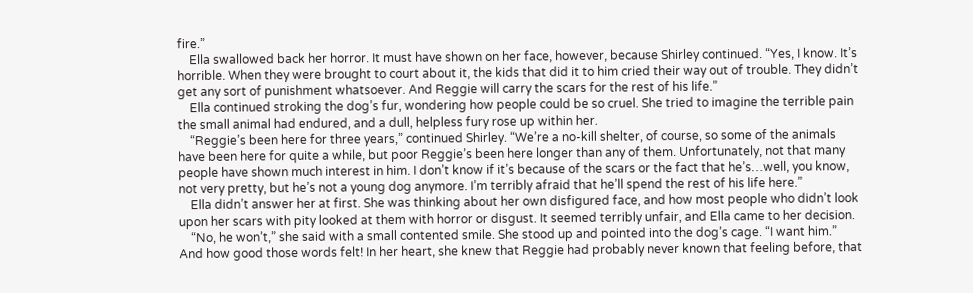fire.”
    Ella swallowed back her horror. It must have shown on her face, however, because Shirley continued. “Yes, I know. It’s horrible. When they were brought to court about it, the kids that did it to him cried their way out of trouble. They didn’t get any sort of punishment whatsoever. And Reggie will carry the scars for the rest of his life.”
    Ella continued stroking the dog’s fur, wondering how people could be so cruel. She tried to imagine the terrible pain the small animal had endured, and a dull, helpless fury rose up within her.
    “Reggie’s been here for three years,” continued Shirley. “We’re a no-kill shelter, of course, so some of the animals have been here for quite a while, but poor Reggie’s been here longer than any of them. Unfortunately, not that many people have shown much interest in him. I don’t know if it’s because of the scars or the fact that he’s…well, you know, not very pretty, but he’s not a young dog anymore. I’m terribly afraid that he’ll spend the rest of his life here.”
    Ella didn’t answer her at first. She was thinking about her own disfigured face, and how most people who didn’t look upon her scars with pity looked at them with horror or disgust. It seemed terribly unfair, and Ella came to her decision.
    “No, he won’t,” she said with a small contented smile. She stood up and pointed into the dog’s cage. “I want him.” And how good those words felt! In her heart, she knew that Reggie had probably never known that feeling before, that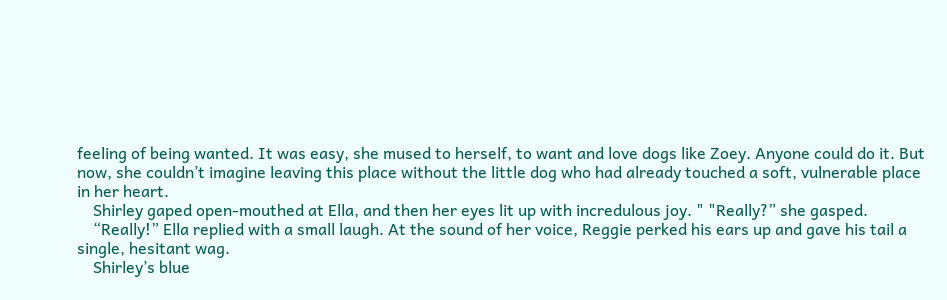feeling of being wanted. It was easy, she mused to herself, to want and love dogs like Zoey. Anyone could do it. But now, she couldn’t imagine leaving this place without the little dog who had already touched a soft, vulnerable place in her heart.
    Shirley gaped open-mouthed at Ella, and then her eyes lit up with incredulous joy. " "Really?” she gasped.
    “Really!” Ella replied with a small laugh. At the sound of her voice, Reggie perked his ears up and gave his tail a single, hesitant wag.
    Shirley’s blue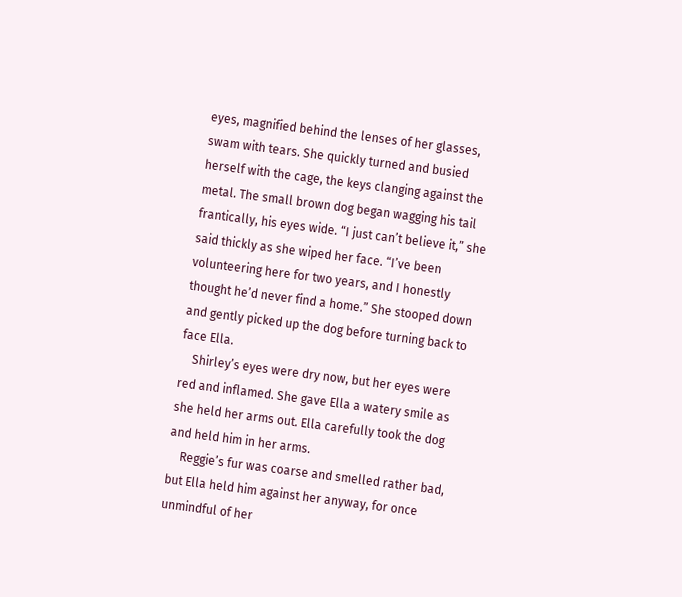eyes, magnified behind the lenses of her glasses, swam with tears. She quickly turned and busied herself with the cage, the keys clanging against the metal. The small brown dog began wagging his tail frantically, his eyes wide. “I just can’t believe it,” she said thickly as she wiped her face. “I’ve been volunteering here for two years, and I honestly thought he’d never find a home.” She stooped down and gently picked up the dog before turning back to face Ella.
    Shirley’s eyes were dry now, but her eyes were red and inflamed. She gave Ella a watery smile as she held her arms out. Ella carefully took the dog and held him in her arms.
    Reggie’s fur was coarse and smelled rather bad, but Ella held him against her anyway, for once unmindful of her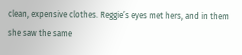clean, expensive clothes. Reggie’s eyes met hers, and in them she saw the same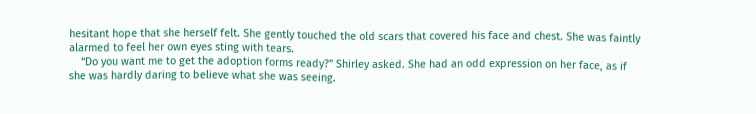hesitant hope that she herself felt. She gently touched the old scars that covered his face and chest. She was faintly alarmed to feel her own eyes sting with tears.
    “Do you want me to get the adoption forms ready?” Shirley asked. She had an odd expression on her face, as if she was hardly daring to believe what she was seeing.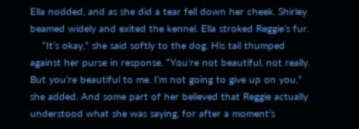Ella nodded, and as she did a tear fell down her cheek. Shirley beamed widely and exited the kennel. Ella stroked Reggie’s fur.
    “It’s okay,” she said softly to the dog. His tail thumped against her purse in response. “You’re not beautiful, not really. But you’re beautiful to me. I’m not going to give up on you,” she added. And some part of her believed that Reggie actually understood what she was saying, for after a moment’s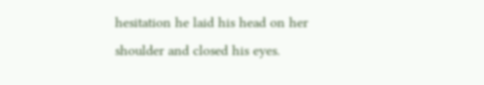hesitation he laid his head on her shoulder and closed his eyes.